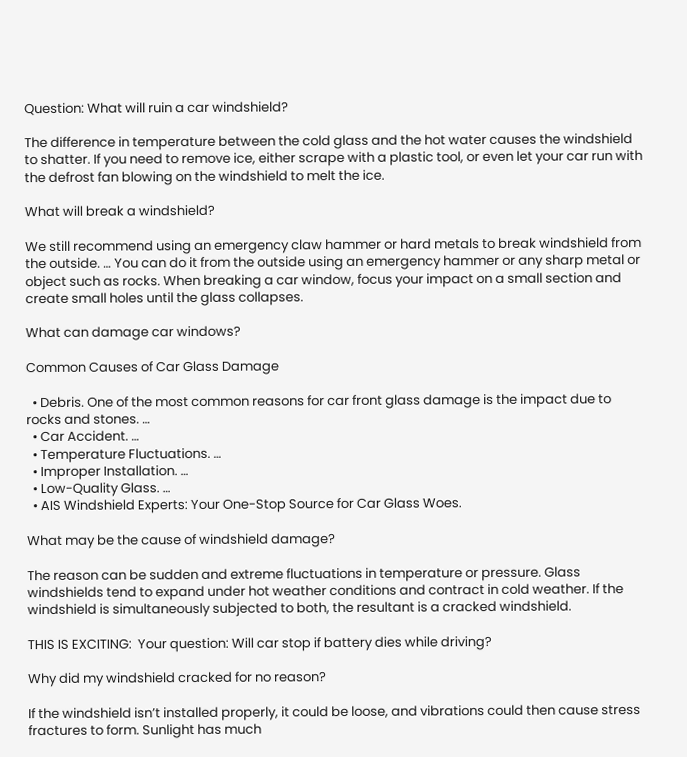Question: What will ruin a car windshield?

The difference in temperature between the cold glass and the hot water causes the windshield to shatter. If you need to remove ice, either scrape with a plastic tool, or even let your car run with the defrost fan blowing on the windshield to melt the ice.

What will break a windshield?

We still recommend using an emergency claw hammer or hard metals to break windshield from the outside. … You can do it from the outside using an emergency hammer or any sharp metal or object such as rocks. When breaking a car window, focus your impact on a small section and create small holes until the glass collapses.

What can damage car windows?

Common Causes of Car Glass Damage

  • Debris. One of the most common reasons for car front glass damage is the impact due to rocks and stones. …
  • Car Accident. …
  • Temperature Fluctuations. …
  • Improper Installation. …
  • Low-Quality Glass. …
  • AIS Windshield Experts: Your One-Stop Source for Car Glass Woes.

What may be the cause of windshield damage?

The reason can be sudden and extreme fluctuations in temperature or pressure. Glass windshields tend to expand under hot weather conditions and contract in cold weather. If the windshield is simultaneously subjected to both, the resultant is a cracked windshield.

THIS IS EXCITING:  Your question: Will car stop if battery dies while driving?

Why did my windshield cracked for no reason?

If the windshield isn’t installed properly, it could be loose, and vibrations could then cause stress fractures to form. Sunlight has much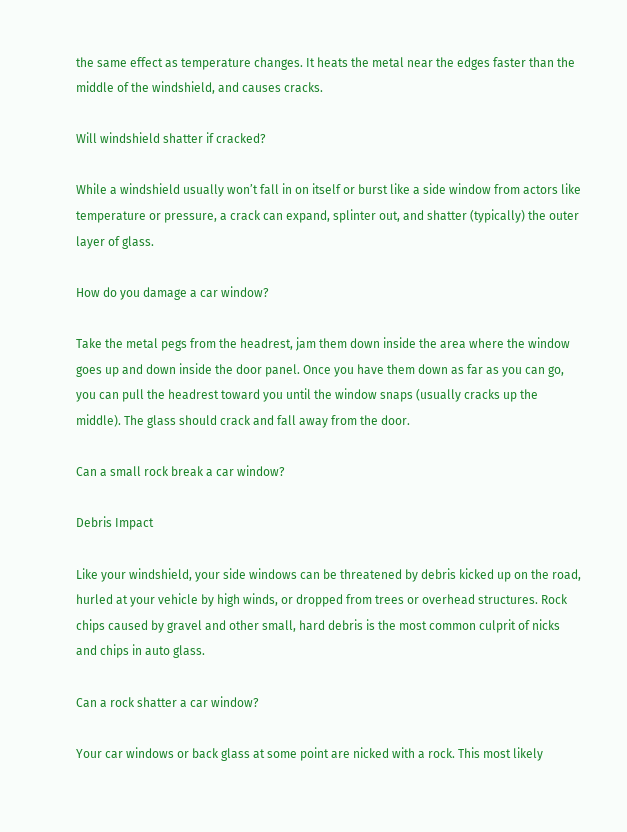the same effect as temperature changes. It heats the metal near the edges faster than the middle of the windshield, and causes cracks.

Will windshield shatter if cracked?

While a windshield usually won’t fall in on itself or burst like a side window from actors like temperature or pressure, a crack can expand, splinter out, and shatter (typically) the outer layer of glass.

How do you damage a car window?

Take the metal pegs from the headrest, jam them down inside the area where the window goes up and down inside the door panel. Once you have them down as far as you can go, you can pull the headrest toward you until the window snaps (usually cracks up the middle). The glass should crack and fall away from the door.

Can a small rock break a car window?

Debris Impact

Like your windshield, your side windows can be threatened by debris kicked up on the road, hurled at your vehicle by high winds, or dropped from trees or overhead structures. Rock chips caused by gravel and other small, hard debris is the most common culprit of nicks and chips in auto glass.

Can a rock shatter a car window?

Your car windows or back glass at some point are nicked with a rock. This most likely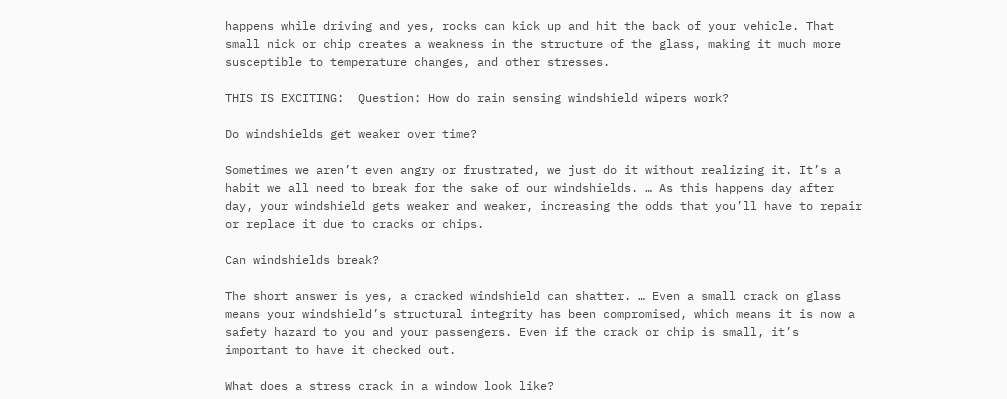happens while driving and yes, rocks can kick up and hit the back of your vehicle. That small nick or chip creates a weakness in the structure of the glass, making it much more susceptible to temperature changes, and other stresses.

THIS IS EXCITING:  Question: How do rain sensing windshield wipers work?

Do windshields get weaker over time?

Sometimes we aren’t even angry or frustrated, we just do it without realizing it. It’s a habit we all need to break for the sake of our windshields. … As this happens day after day, your windshield gets weaker and weaker, increasing the odds that you’ll have to repair or replace it due to cracks or chips.

Can windshields break?

The short answer is yes, a cracked windshield can shatter. … Even a small crack on glass means your windshield’s structural integrity has been compromised, which means it is now a safety hazard to you and your passengers. Even if the crack or chip is small, it’s important to have it checked out.

What does a stress crack in a window look like?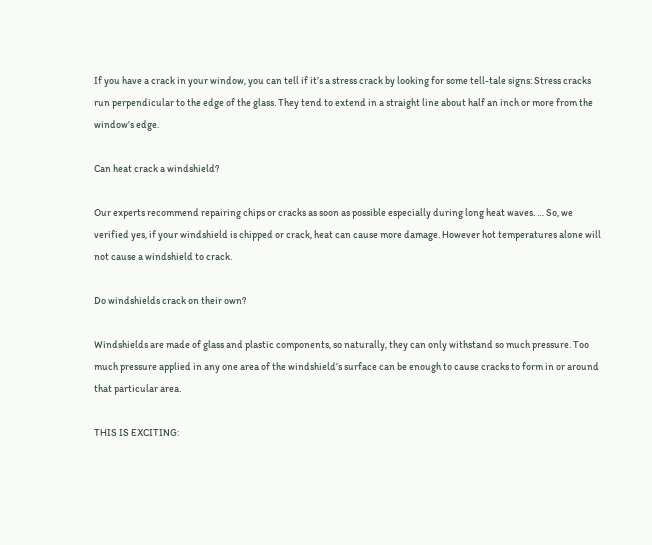If you have a crack in your window, you can tell if it’s a stress crack by looking for some tell-tale signs: Stress cracks run perpendicular to the edge of the glass. They tend to extend in a straight line about half an inch or more from the window’s edge.

Can heat crack a windshield?

Our experts recommend repairing chips or cracks as soon as possible especially during long heat waves. … So, we verified yes, if your windshield is chipped or crack, heat can cause more damage. However hot temperatures alone will not cause a windshield to crack.

Do windshields crack on their own?

Windshields are made of glass and plastic components, so naturally, they can only withstand so much pressure. Too much pressure applied in any one area of the windshield’s surface can be enough to cause cracks to form in or around that particular area.

THIS IS EXCITING: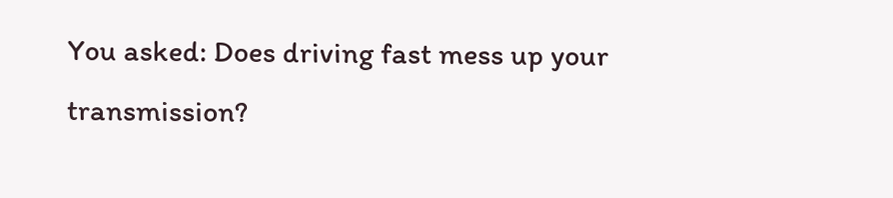You asked: Does driving fast mess up your transmission?